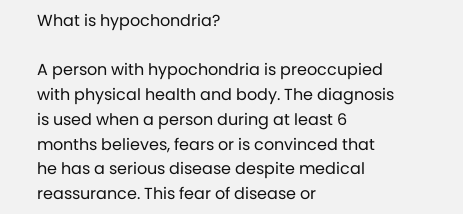What is hypochondria?

A person with hypochondria is preoccupied with physical health and body. The diagnosis is used when a person during at least 6 months believes, fears or is convinced that he has a serious disease despite medical reassurance. This fear of disease or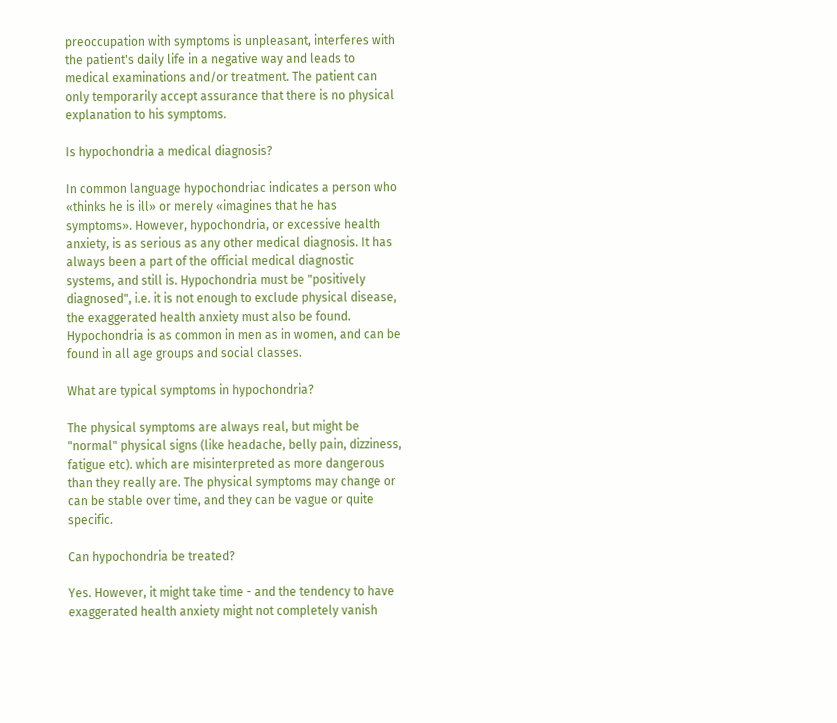preoccupation with symptoms is unpleasant, interferes with the patient's daily life in a negative way and leads to medical examinations and/or treatment. The patient can only temporarily accept assurance that there is no physical explanation to his symptoms.

Is hypochondria a medical diagnosis?

In common language hypochondriac indicates a person who «thinks he is ill» or merely «imagines that he has symptoms». However, hypochondria, or excessive health anxiety, is as serious as any other medical diagnosis. It has always been a part of the official medical diagnostic systems, and still is. Hypochondria must be "positively diagnosed", i.e. it is not enough to exclude physical disease, the exaggerated health anxiety must also be found. Hypochondria is as common in men as in women, and can be found in all age groups and social classes.

What are typical symptoms in hypochondria?

The physical symptoms are always real, but might be "normal" physical signs (like headache, belly pain, dizziness, fatigue etc). which are misinterpreted as more dangerous than they really are. The physical symptoms may change or can be stable over time, and they can be vague or quite specific.

Can hypochondria be treated?

Yes. However, it might take time - and the tendency to have exaggerated health anxiety might not completely vanish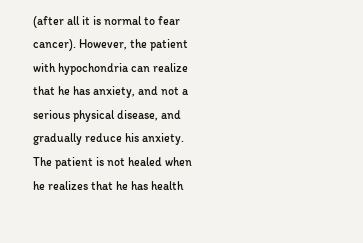(after all it is normal to fear cancer). However, the patient with hypochondria can realize that he has anxiety, and not a serious physical disease, and gradually reduce his anxiety. The patient is not healed when he realizes that he has health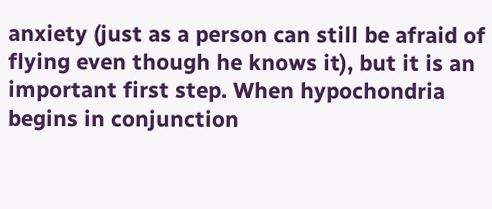anxiety (just as a person can still be afraid of flying even though he knows it), but it is an important first step. When hypochondria begins in conjunction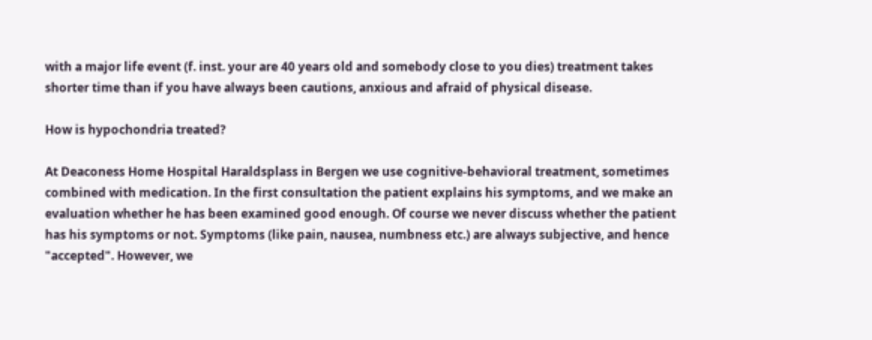with a major life event (f. inst. your are 40 years old and somebody close to you dies) treatment takes shorter time than if you have always been cautions, anxious and afraid of physical disease.

How is hypochondria treated?

At Deaconess Home Hospital Haraldsplass in Bergen we use cognitive-behavioral treatment, sometimes combined with medication. In the first consultation the patient explains his symptoms, and we make an evaluation whether he has been examined good enough. Of course we never discuss whether the patient has his symptoms or not. Symptoms (like pain, nausea, numbness etc.) are always subjective, and hence "accepted". However, we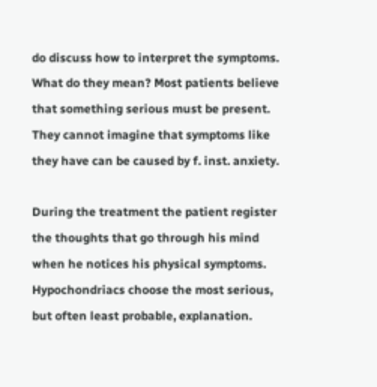do discuss how to interpret the symptoms. What do they mean? Most patients believe that something serious must be present. They cannot imagine that symptoms like they have can be caused by f. inst. anxiety.

During the treatment the patient register the thoughts that go through his mind when he notices his physical symptoms. Hypochondriacs choose the most serious, but often least probable, explanation.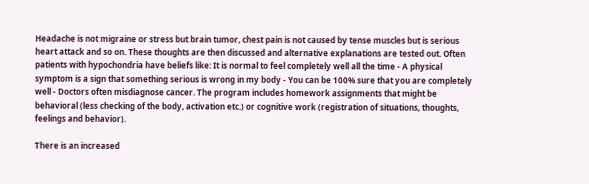Headache is not migraine or stress but brain tumor, chest pain is not caused by tense muscles but is serious heart attack and so on. These thoughts are then discussed and alternative explanations are tested out. Often patients with hypochondria have beliefs like: It is normal to feel completely well all the time - A physical symptom is a sign that something serious is wrong in my body - You can be 100% sure that you are completely well - Doctors often misdiagnose cancer. The program includes homework assignments that might be behavioral (less checking of the body, activation etc.) or cognitive work (registration of situations, thoughts, feelings and behavior).

There is an increased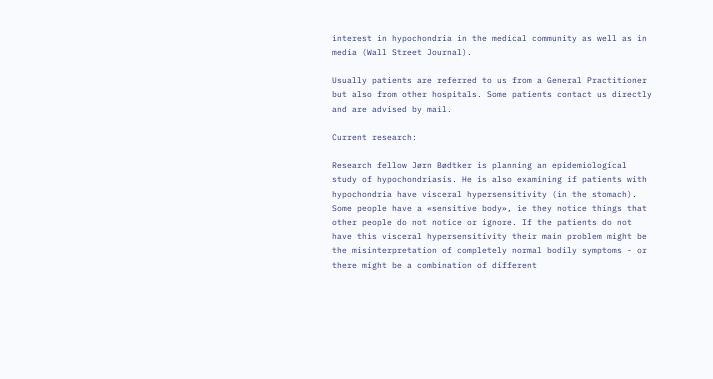interest in hypochondria in the medical community as well as in media (Wall Street Journal).

Usually patients are referred to us from a General Practitioner but also from other hospitals. Some patients contact us directly and are advised by mail.

Current research:

Research fellow Jørn Bødtker is planning an epidemiological study of hypochondriasis. He is also examining if patients with hypochondria have visceral hypersensitivity (in the stomach). Some people have a «sensitive body», ie they notice things that other people do not notice or ignore. If the patients do not have this visceral hypersensitivity their main problem might be the misinterpretation of completely normal bodily symptoms - or there might be a combination of different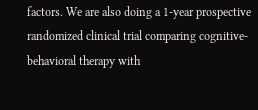factors. We are also doing a 1-year prospective randomized clinical trial comparing cognitive-behavioral therapy with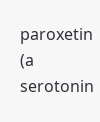paroxetin (a serotonin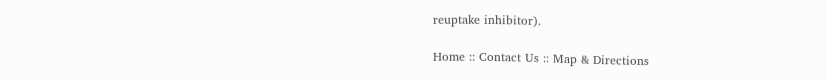reuptake inhibitor).

Home :: Contact Us :: Map & Directions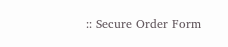:: Secure Order Form